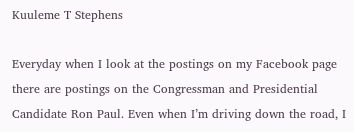Kuuleme T Stephens

Everyday when I look at the postings on my Facebook page there are postings on the Congressman and Presidential Candidate Ron Paul. Even when I’m driving down the road, I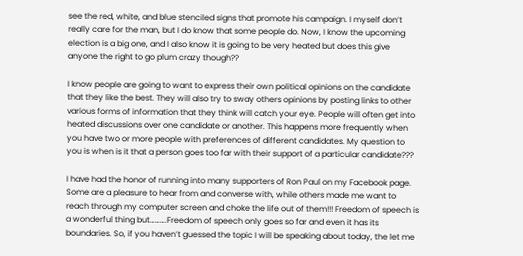see the red, white, and blue stenciled signs that promote his campaign. I myself don’t really care for the man, but I do know that some people do. Now, I know the upcoming election is a big one, and I also know it is going to be very heated but does this give anyone the right to go plum crazy though??

I know people are going to want to express their own political opinions on the candidate that they like the best. They will also try to sway others opinions by posting links to other various forms of information that they think will catch your eye. People will often get into heated discussions over one candidate or another. This happens more frequently when you have two or more people with preferences of different candidates. My question to you is when is it that a person goes too far with their support of a particular candidate???

I have had the honor of running into many supporters of Ron Paul on my Facebook page. Some are a pleasure to hear from and converse with, while others made me want to reach through my computer screen and choke the life out of them!!! Freedom of speech is a wonderful thing but……….Freedom of speech only goes so far and even it has its boundaries. So, if you haven’t guessed the topic I will be speaking about today, the let me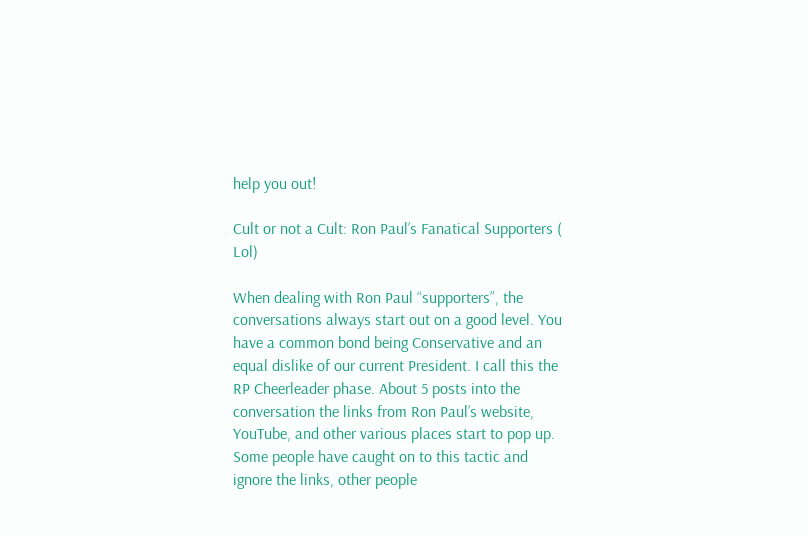help you out!

Cult or not a Cult: Ron Paul’s Fanatical Supporters ( Lol)

When dealing with Ron Paul “supporters”, the conversations always start out on a good level. You have a common bond being Conservative and an equal dislike of our current President. I call this the RP Cheerleader phase. About 5 posts into the conversation the links from Ron Paul’s website, YouTube, and other various places start to pop up.  Some people have caught on to this tactic and ignore the links, other people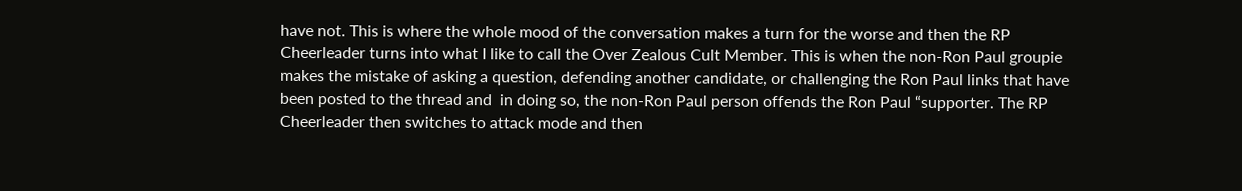have not. This is where the whole mood of the conversation makes a turn for the worse and then the RP Cheerleader turns into what I like to call the Over Zealous Cult Member. This is when the non-Ron Paul groupie makes the mistake of asking a question, defending another candidate, or challenging the Ron Paul links that have been posted to the thread and  in doing so, the non-Ron Paul person offends the Ron Paul “supporter. The RP Cheerleader then switches to attack mode and then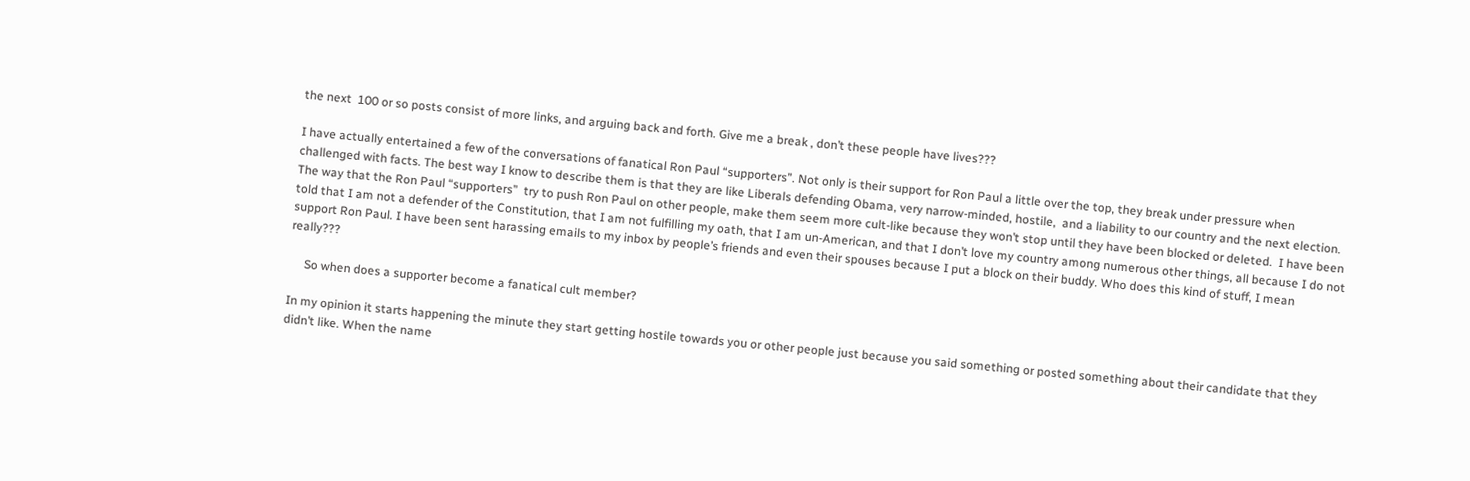the next  100 or so posts consist of more links, and arguing back and forth. Give me a break , don’t these people have lives???

I have actually entertained a few of the conversations of fanatical Ron Paul “supporters”. Not only is their support for Ron Paul a little over the top, they break under pressure when challenged with facts. The best way I know to describe them is that they are like Liberals defending Obama, very narrow-minded, hostile,  and a liability to our country and the next election. The way that the Ron Paul “supporters”  try to push Ron Paul on other people, make them seem more cult-like because they won’t stop until they have been blocked or deleted.  I have been told that I am not a defender of the Constitution, that I am not fulfilling my oath, that I am un-American, and that I don’t love my country among numerous other things, all because I do not support Ron Paul. I have been sent harassing emails to my inbox by people’s friends and even their spouses because I put a block on their buddy. Who does this kind of stuff, I mean really???

     So when does a supporter become a fanatical cult member?

In my opinion it starts happening the minute they start getting hostile towards you or other people just because you said something or posted something about their candidate that they didn’t like. When the name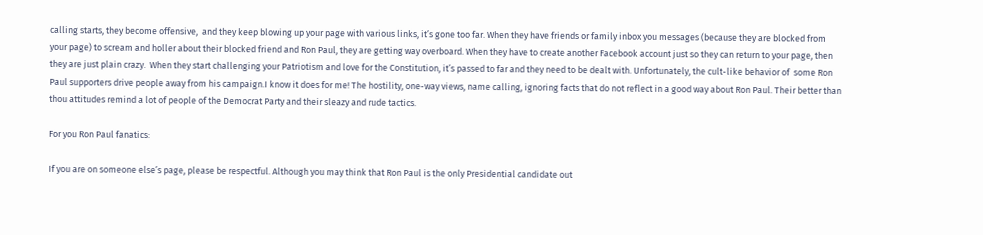calling starts, they become offensive,  and they keep blowing up your page with various links, it’s gone too far. When they have friends or family inbox you messages (because they are blocked from your page) to scream and holler about their blocked friend and Ron Paul, they are getting way overboard. When they have to create another Facebook account just so they can return to your page, then they are just plain crazy.  When they start challenging your Patriotism and love for the Constitution, it’s passed to far and they need to be dealt with. Unfortunately, the cult-like behavior of  some Ron Paul supporters drive people away from his campaign.I know it does for me! The hostility, one-way views, name calling, ignoring facts that do not reflect in a good way about Ron Paul. Their better than thou attitudes remind a lot of people of the Democrat Party and their sleazy and rude tactics.

For you Ron Paul fanatics:

If you are on someone else’s page, please be respectful. Although you may think that Ron Paul is the only Presidential candidate out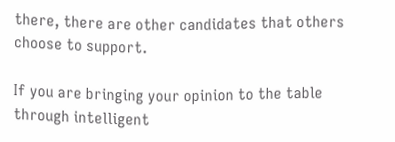there, there are other candidates that others choose to support.

If you are bringing your opinion to the table through intelligent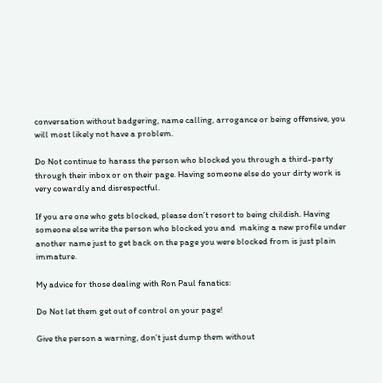conversation without badgering, name calling, arrogance or being offensive, you will most likely not have a problem.

Do Not continue to harass the person who blocked you through a third-party through their inbox or on their page. Having someone else do your dirty work is very cowardly and disrespectful.

If you are one who gets blocked, please don’t resort to being childish. Having someone else write the person who blocked you and  making a new profile under another name just to get back on the page you were blocked from is just plain immature.

My advice for those dealing with Ron Paul fanatics:

Do Not let them get out of control on your page!

Give the person a warning, don’t just dump them without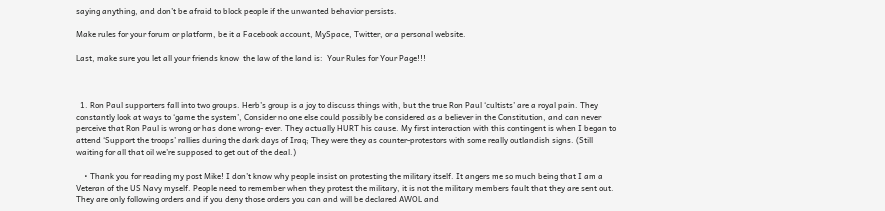saying anything, and don’t be afraid to block people if the unwanted behavior persists.

Make rules for your forum or platform, be it a Facebook account, MySpace, Twitter, or a personal website.

Last, make sure you let all your friends know  the law of the land is:  Your Rules for Your Page!!!



  1. Ron Paul supporters fall into two groups. Herb’s group is a joy to discuss things with, but the true Ron Paul ‘cultists’ are a royal pain. They constantly look at ways to ‘game the system’, Consider no one else could possibly be considered as a believer in the Constitution, and can never perceive that Ron Paul is wrong or has done wrong- ever. They actually HURT his cause. My first interaction with this contingent is when I began to attend ‘Support the troops’ rallies during the dark days of Iraq; They were they as counter-protestors with some really outlandish signs. (Still waiting for all that oil we’re supposed to get out of the deal.)

    • Thank you for reading my post Mike! I don’t know why people insist on protesting the military itself. It angers me so much being that I am a Veteran of the US Navy myself. People need to remember when they protest the military, it is not the military members fault that they are sent out. They are only following orders and if you deny those orders you can and will be declared AWOL and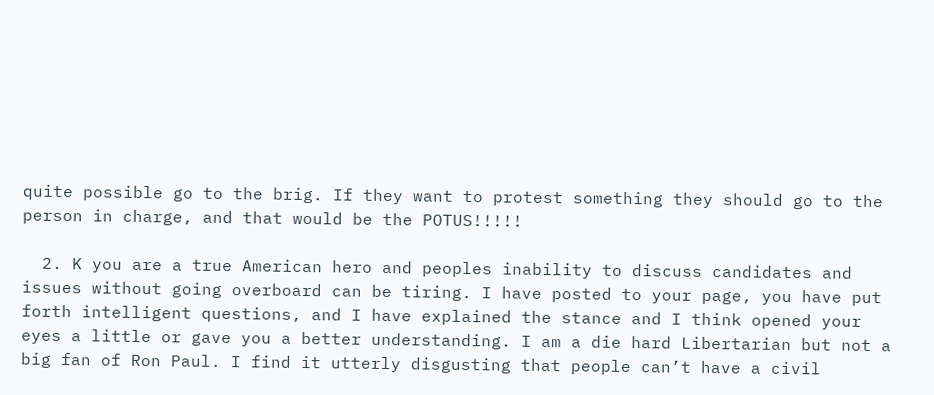quite possible go to the brig. If they want to protest something they should go to the person in charge, and that would be the POTUS!!!!!

  2. K you are a true American hero and peoples inability to discuss candidates and issues without going overboard can be tiring. I have posted to your page, you have put forth intelligent questions, and I have explained the stance and I think opened your eyes a little or gave you a better understanding. I am a die hard Libertarian but not a big fan of Ron Paul. I find it utterly disgusting that people can’t have a civil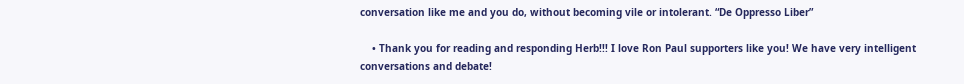conversation like me and you do, without becoming vile or intolerant. “De Oppresso Liber”

    • Thank you for reading and responding Herb!!! I love Ron Paul supporters like you! We have very intelligent conversations and debate!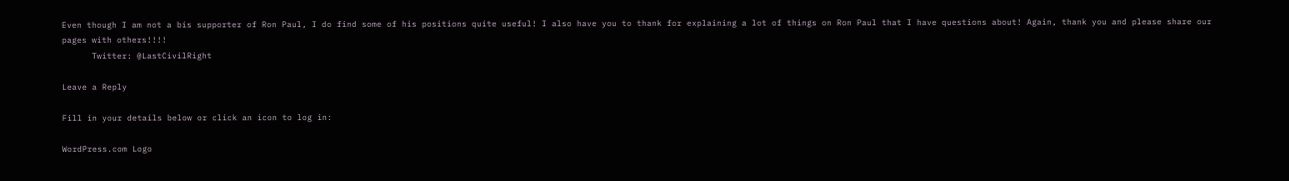Even though I am not a bis supporter of Ron Paul, I do find some of his positions quite useful! I also have you to thank for explaining a lot of things on Ron Paul that I have questions about! Again, thank you and please share our pages with others!!!!
      Twitter: @LastCivilRight

Leave a Reply

Fill in your details below or click an icon to log in:

WordPress.com Logo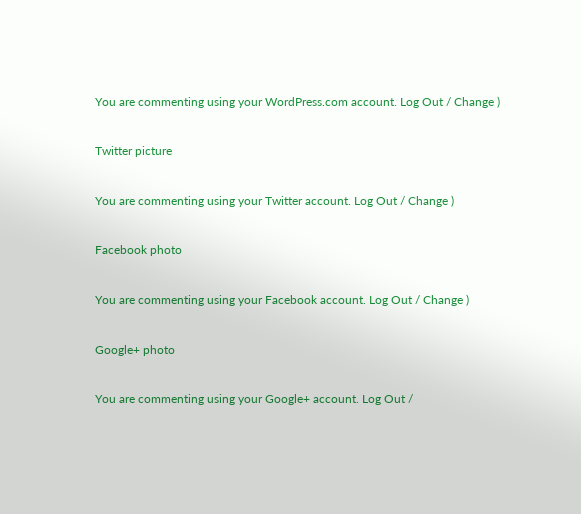You are commenting using your WordPress.com account. Log Out / Change )

Twitter picture

You are commenting using your Twitter account. Log Out / Change )

Facebook photo

You are commenting using your Facebook account. Log Out / Change )

Google+ photo

You are commenting using your Google+ account. Log Out /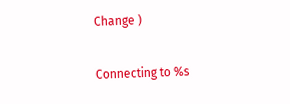Change )

Connecting to %s